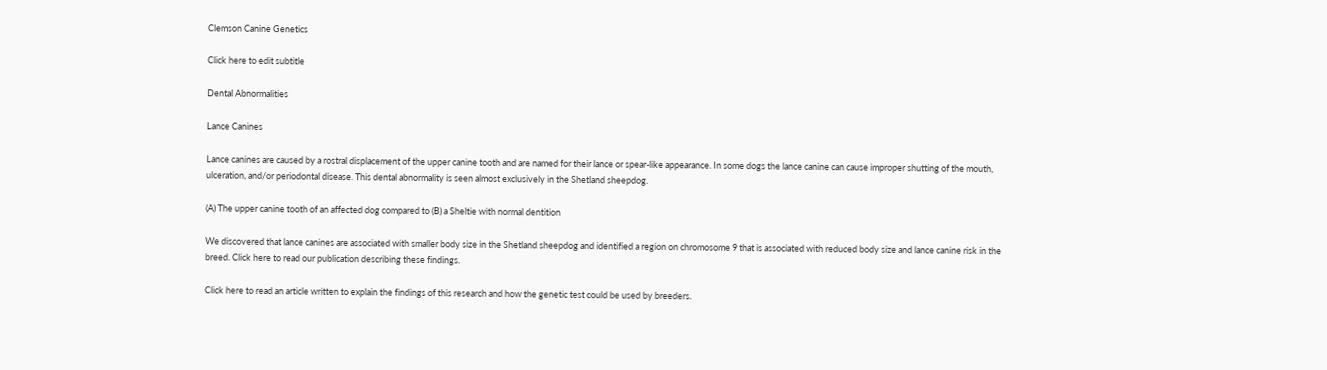Clemson Canine Genetics

Click here to edit subtitle

Dental Abnormalities

Lance Canines

Lance canines are caused by a rostral displacement of the upper canine tooth and are named for their lance or spear-like appearance. In some dogs the lance canine can cause improper shutting of the mouth, ulceration, and/or periodontal disease. This dental abnormality is seen almost exclusively in the Shetland sheepdog.

(A) The upper canine tooth of an affected dog compared to (B) a Sheltie with normal dentition

We discovered that lance canines are associated with smaller body size in the Shetland sheepdog and identified a region on chromosome 9 that is associated with reduced body size and lance canine risk in the breed. Click here to read our publication describing these findings.

Click here to read an article written to explain the findings of this research and how the genetic test could be used by breeders.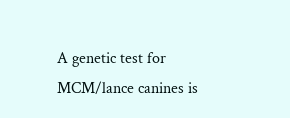A genetic test for MCM/lance canines is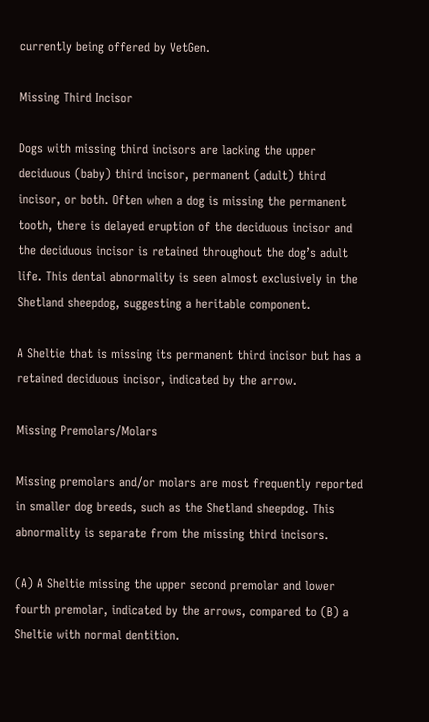currently being offered by VetGen.

Missing Third Incisor

Dogs with missing third incisors are lacking the upper deciduous (baby) third incisor, permanent (adult) third incisor, or both. Often when a dog is missing the permanent tooth, there is delayed eruption of the deciduous incisor and the deciduous incisor is retained throughout the dog’s adult life. This dental abnormality is seen almost exclusively in the Shetland sheepdog, suggesting a heritable component.

A Sheltie that is missing its permanent third incisor but has a retained deciduous incisor, indicated by the arrow.

Missing Premolars/Molars

Missing premolars and/or molars are most frequently reported in smaller dog breeds, such as the Shetland sheepdog. This abnormality is separate from the missing third incisors.

(A) A Sheltie missing the upper second premolar and lower fourth premolar, indicated by the arrows, compared to (B) a Sheltie with normal dentition.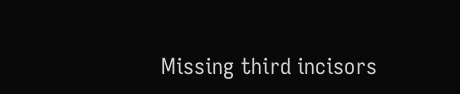Missing third incisors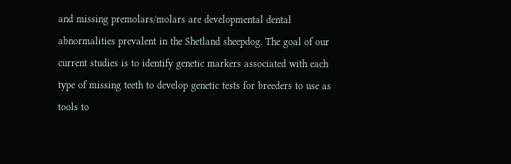and missing premolars/molars are developmental dental abnormalities prevalent in the Shetland sheepdog. The goal of our current studies is to identify genetic markers associated with each type of missing teeth to develop genetic tests for breeders to use as tools to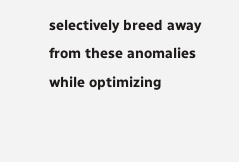selectively breed away from these anomalies while optimizing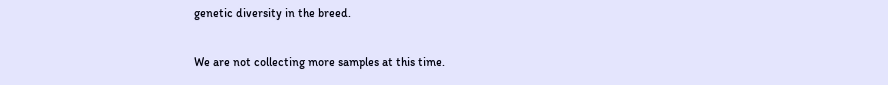genetic diversity in the breed.

We are not collecting more samples at this time.